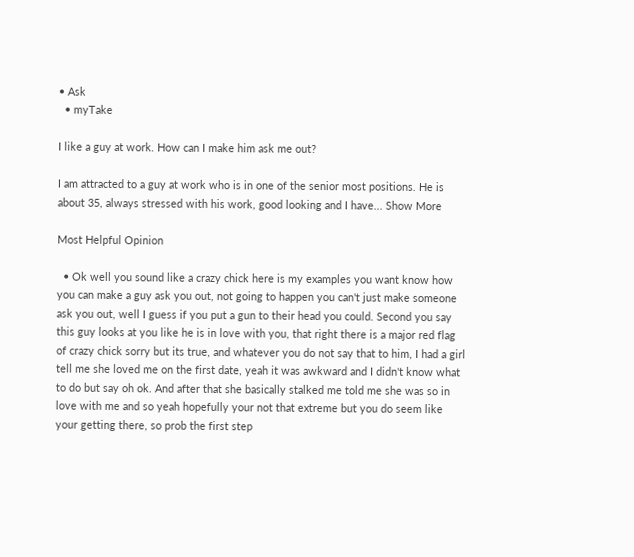• Ask
  • myTake

I like a guy at work. How can I make him ask me out?

I am attracted to a guy at work who is in one of the senior most positions. He is about 35, always stressed with his work, good looking and I have... Show More

Most Helpful Opinion

  • Ok well you sound like a crazy chick here is my examples you want know how you can make a guy ask you out, not going to happen you can't just make someone ask you out, well I guess if you put a gun to their head you could. Second you say this guy looks at you like he is in love with you, that right there is a major red flag of crazy chick sorry but its true, and whatever you do not say that to him, I had a girl tell me she loved me on the first date, yeah it was awkward and I didn't know what to do but say oh ok. And after that she basically stalked me told me she was so in love with me and so yeah hopefully your not that extreme but you do seem like your getting there, so prob the first step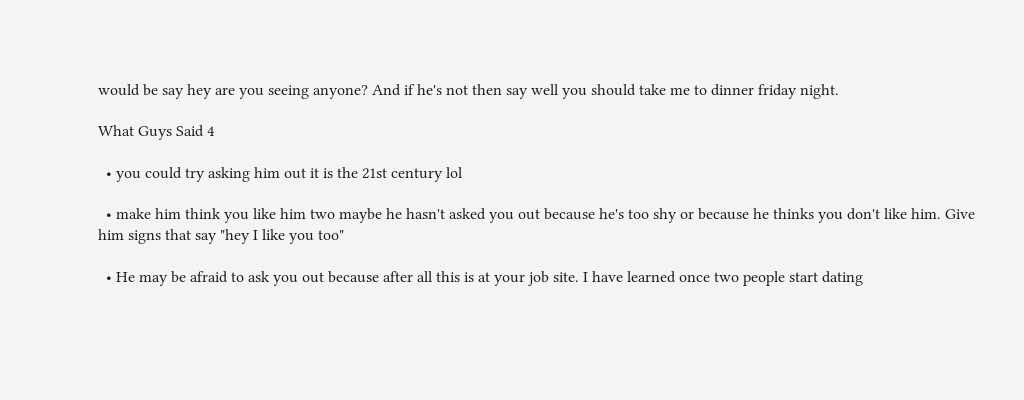would be say hey are you seeing anyone? And if he's not then say well you should take me to dinner friday night.

What Guys Said 4

  • you could try asking him out it is the 21st century lol

  • make him think you like him two maybe he hasn't asked you out because he's too shy or because he thinks you don't like him. Give him signs that say "hey I like you too"

  • He may be afraid to ask you out because after all this is at your job site. I have learned once two people start dating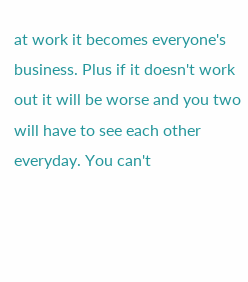at work it becomes everyone's business. Plus if it doesn't work out it will be worse and you two will have to see each other everyday. You can't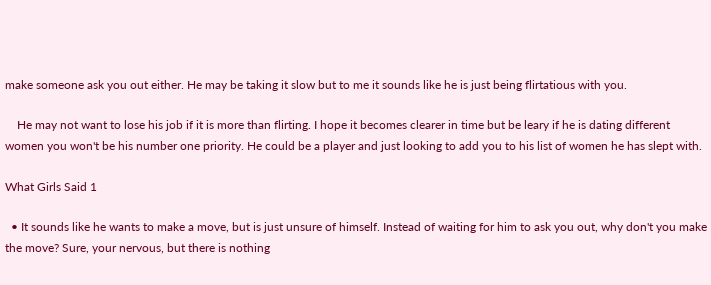make someone ask you out either. He may be taking it slow but to me it sounds like he is just being flirtatious with you.

    He may not want to lose his job if it is more than flirting. I hope it becomes clearer in time but be leary if he is dating different women you won't be his number one priority. He could be a player and just looking to add you to his list of women he has slept with.

What Girls Said 1

  • It sounds like he wants to make a move, but is just unsure of himself. Instead of waiting for him to ask you out, why don't you make the move? Sure, your nervous, but there is nothing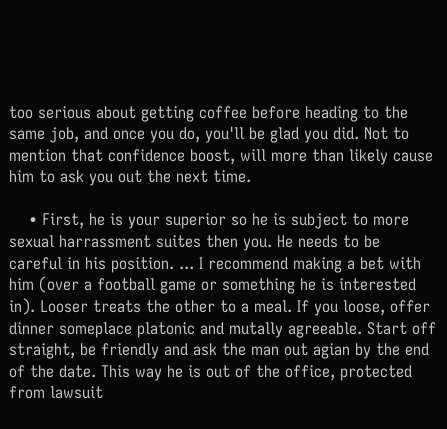too serious about getting coffee before heading to the same job, and once you do, you'll be glad you did. Not to mention that confidence boost, will more than likely cause him to ask you out the next time.

    • First, he is your superior so he is subject to more sexual harrassment suites then you. He needs to be careful in his position. ... I recommend making a bet with him (over a football game or something he is interested in). Looser treats the other to a meal. If you loose, offer dinner someplace platonic and mutally agreeable. Start off straight, be friendly and ask the man out agian by the end of the date. This way he is out of the office, protected from lawsuit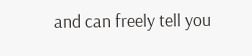and can freely tell you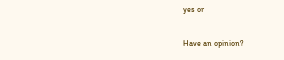yes or

Have an opinion?